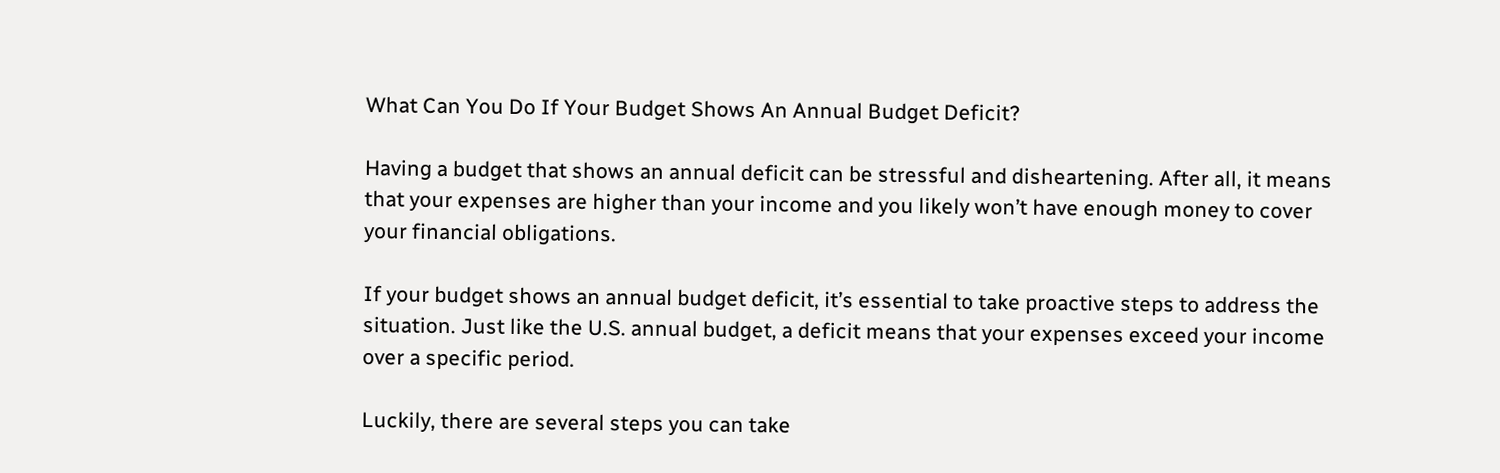What Can You Do If Your Budget Shows An Annual Budget Deficit?

Having a budget that shows an annual deficit can be stressful and disheartening. After all, it means that your expenses are higher than your income and you likely won’t have enough money to cover your financial obligations.

If your budget shows an annual budget deficit, it’s essential to take proactive steps to address the situation. Just like the U.S. annual budget, a deficit means that your expenses exceed your income over a specific period.

Luckily, there are several steps you can take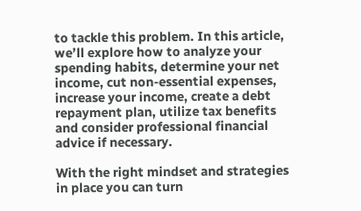to tackle this problem. In this article, we’ll explore how to analyze your spending habits, determine your net income, cut non-essential expenses, increase your income, create a debt repayment plan, utilize tax benefits and consider professional financial advice if necessary.

With the right mindset and strategies in place you can turn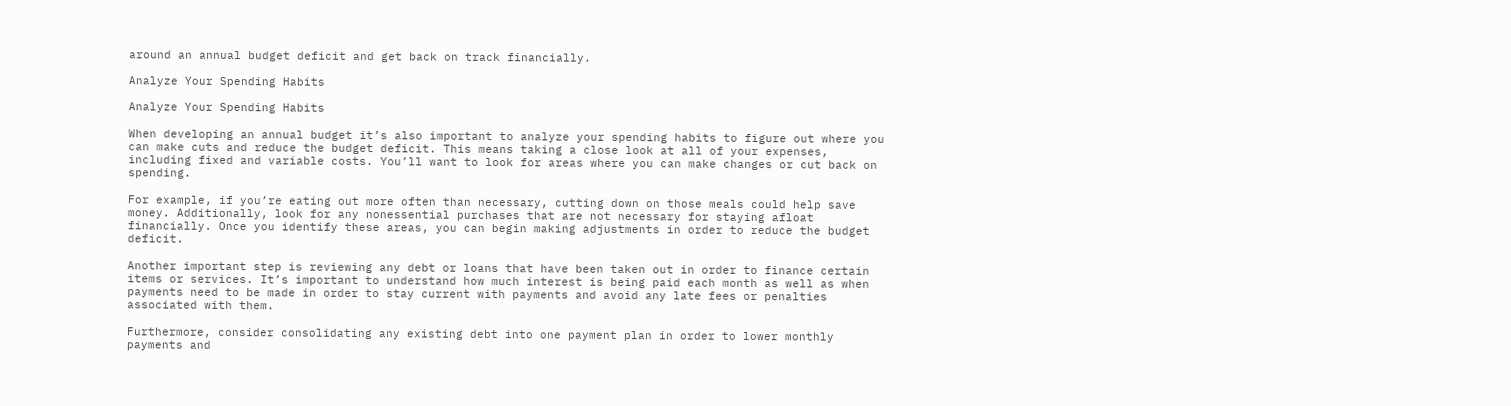around an annual budget deficit and get back on track financially.

Analyze Your Spending Habits

Analyze Your Spending Habits

When developing an annual budget it’s also important to analyze your spending habits to figure out where you can make cuts and reduce the budget deficit. This means taking a close look at all of your expenses, including fixed and variable costs. You’ll want to look for areas where you can make changes or cut back on spending.

For example, if you’re eating out more often than necessary, cutting down on those meals could help save money. Additionally, look for any nonessential purchases that are not necessary for staying afloat financially. Once you identify these areas, you can begin making adjustments in order to reduce the budget deficit.

Another important step is reviewing any debt or loans that have been taken out in order to finance certain items or services. It’s important to understand how much interest is being paid each month as well as when payments need to be made in order to stay current with payments and avoid any late fees or penalties associated with them.

Furthermore, consider consolidating any existing debt into one payment plan in order to lower monthly payments and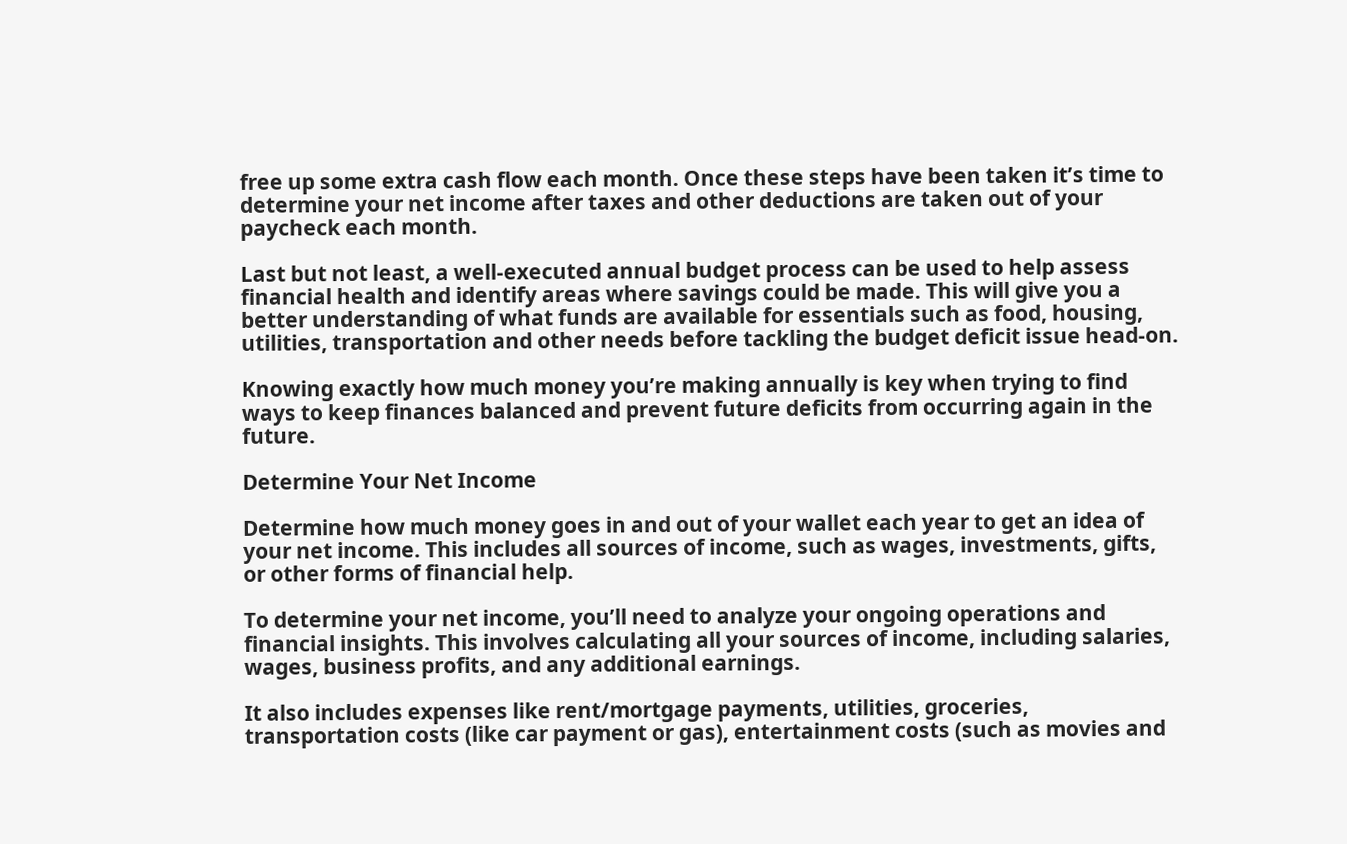free up some extra cash flow each month. Once these steps have been taken it’s time to determine your net income after taxes and other deductions are taken out of your paycheck each month.

Last but not least, a well-executed annual budget process can be used to help assess financial health and identify areas where savings could be made. This will give you a better understanding of what funds are available for essentials such as food, housing, utilities, transportation and other needs before tackling the budget deficit issue head-on.

Knowing exactly how much money you’re making annually is key when trying to find ways to keep finances balanced and prevent future deficits from occurring again in the future.

Determine Your Net Income

Determine how much money goes in and out of your wallet each year to get an idea of your net income. This includes all sources of income, such as wages, investments, gifts, or other forms of financial help.

To determine your net income, you’ll need to analyze your ongoing operations and financial insights. This involves calculating all your sources of income, including salaries, wages, business profits, and any additional earnings.

It also includes expenses like rent/mortgage payments, utilities, groceries, transportation costs (like car payment or gas), entertainment costs (such as movies and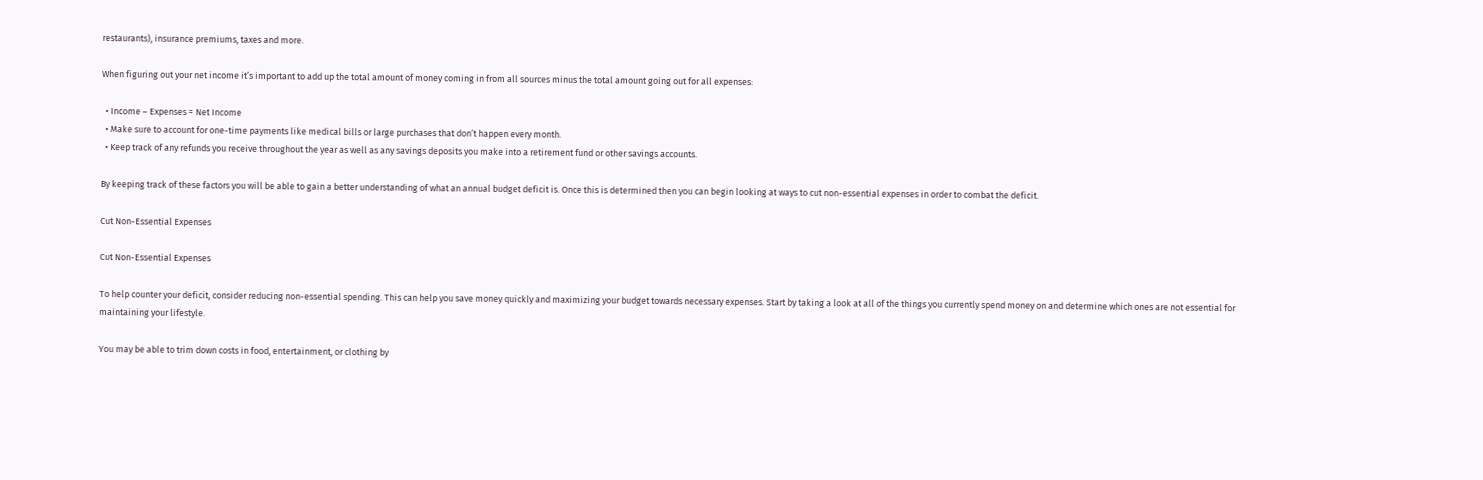restaurants), insurance premiums, taxes and more.

When figuring out your net income it’s important to add up the total amount of money coming in from all sources minus the total amount going out for all expenses:

  • Income – Expenses = Net Income
  • Make sure to account for one-time payments like medical bills or large purchases that don’t happen every month.
  • Keep track of any refunds you receive throughout the year as well as any savings deposits you make into a retirement fund or other savings accounts.

By keeping track of these factors you will be able to gain a better understanding of what an annual budget deficit is. Once this is determined then you can begin looking at ways to cut non-essential expenses in order to combat the deficit.

Cut Non-Essential Expenses

Cut Non-Essential Expenses

To help counter your deficit, consider reducing non-essential spending. This can help you save money quickly and maximizing your budget towards necessary expenses. Start by taking a look at all of the things you currently spend money on and determine which ones are not essential for maintaining your lifestyle.

You may be able to trim down costs in food, entertainment, or clothing by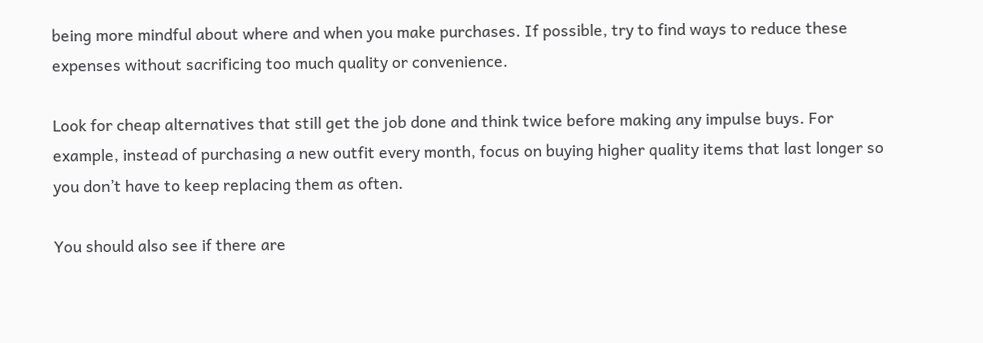being more mindful about where and when you make purchases. If possible, try to find ways to reduce these expenses without sacrificing too much quality or convenience.

Look for cheap alternatives that still get the job done and think twice before making any impulse buys. For example, instead of purchasing a new outfit every month, focus on buying higher quality items that last longer so you don’t have to keep replacing them as often.

You should also see if there are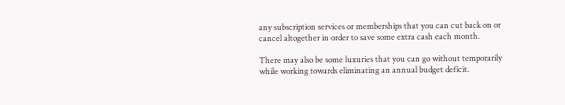any subscription services or memberships that you can cut back on or cancel altogether in order to save some extra cash each month.

There may also be some luxuries that you can go without temporarily while working towards eliminating an annual budget deficit.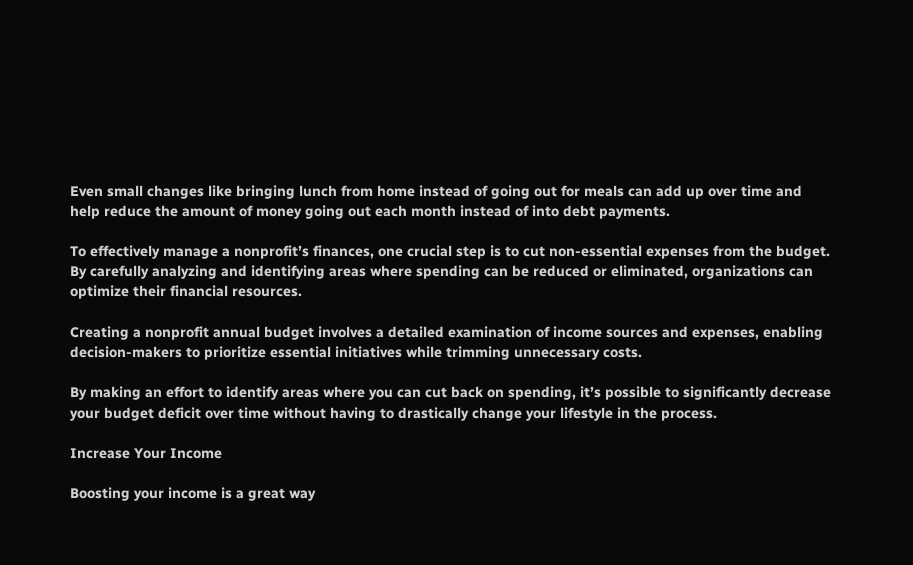Even small changes like bringing lunch from home instead of going out for meals can add up over time and help reduce the amount of money going out each month instead of into debt payments.

To effectively manage a nonprofit’s finances, one crucial step is to cut non-essential expenses from the budget. By carefully analyzing and identifying areas where spending can be reduced or eliminated, organizations can optimize their financial resources.

Creating a nonprofit annual budget involves a detailed examination of income sources and expenses, enabling decision-makers to prioritize essential initiatives while trimming unnecessary costs.

By making an effort to identify areas where you can cut back on spending, it’s possible to significantly decrease your budget deficit over time without having to drastically change your lifestyle in the process.

Increase Your Income

Boosting your income is a great way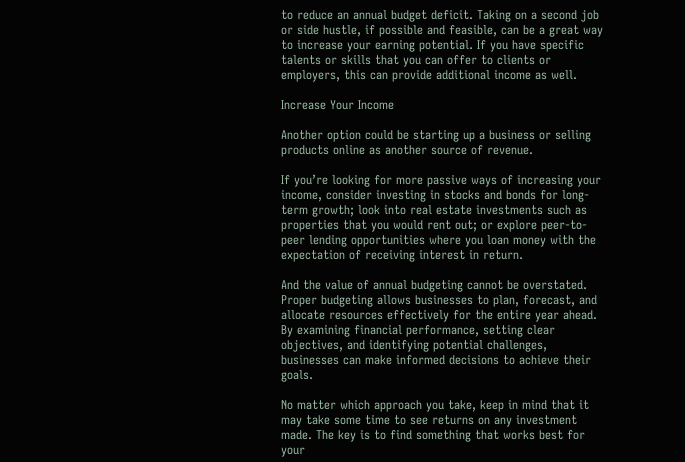to reduce an annual budget deficit. Taking on a second job or side hustle, if possible and feasible, can be a great way to increase your earning potential. If you have specific talents or skills that you can offer to clients or employers, this can provide additional income as well.

Increase Your Income

Another option could be starting up a business or selling products online as another source of revenue.

If you’re looking for more passive ways of increasing your income, consider investing in stocks and bonds for long-term growth; look into real estate investments such as properties that you would rent out; or explore peer-to-peer lending opportunities where you loan money with the expectation of receiving interest in return.

And the value of annual budgeting cannot be overstated. Proper budgeting allows businesses to plan, forecast, and allocate resources effectively for the entire year ahead. By examining financial performance, setting clear objectives, and identifying potential challenges, businesses can make informed decisions to achieve their goals.

No matter which approach you take, keep in mind that it may take some time to see returns on any investment made. The key is to find something that works best for your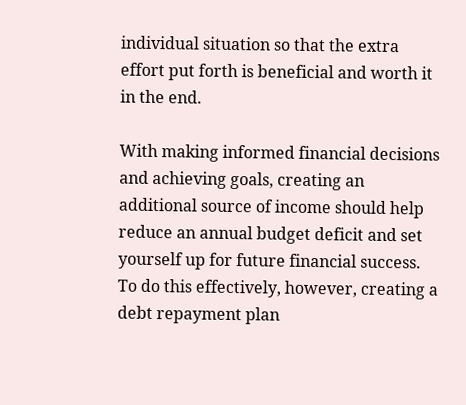individual situation so that the extra effort put forth is beneficial and worth it in the end.

With making informed financial decisions and achieving goals, creating an additional source of income should help reduce an annual budget deficit and set yourself up for future financial success. To do this effectively, however, creating a debt repayment plan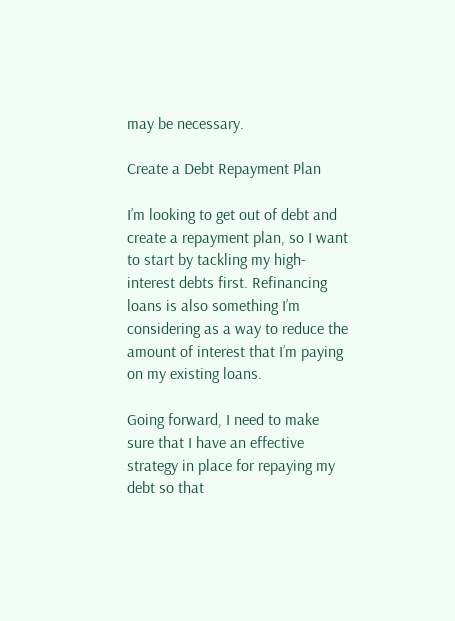may be necessary.

Create a Debt Repayment Plan

I’m looking to get out of debt and create a repayment plan, so I want to start by tackling my high-interest debts first. Refinancing loans is also something I’m considering as a way to reduce the amount of interest that I’m paying on my existing loans.

Going forward, I need to make sure that I have an effective strategy in place for repaying my debt so that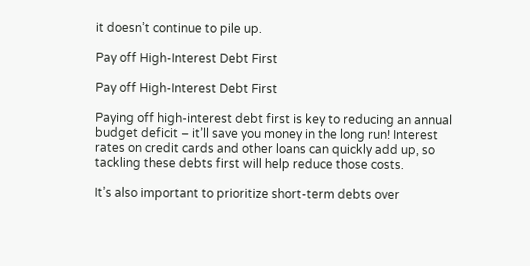it doesn’t continue to pile up.

Pay off High-Interest Debt First

Pay off High-Interest Debt First

Paying off high-interest debt first is key to reducing an annual budget deficit – it’ll save you money in the long run! Interest rates on credit cards and other loans can quickly add up, so tackling these debts first will help reduce those costs.

It’s also important to prioritize short-term debts over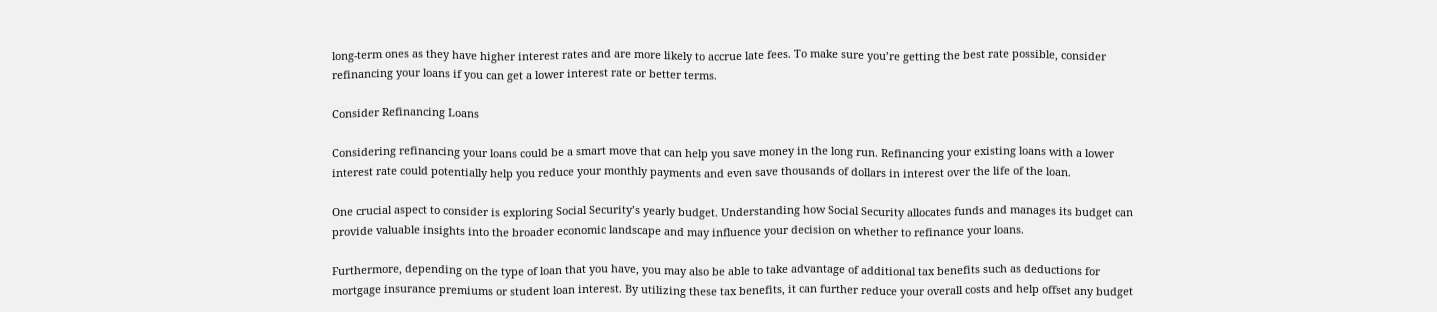long-term ones as they have higher interest rates and are more likely to accrue late fees. To make sure you’re getting the best rate possible, consider refinancing your loans if you can get a lower interest rate or better terms.

Consider Refinancing Loans

Considering refinancing your loans could be a smart move that can help you save money in the long run. Refinancing your existing loans with a lower interest rate could potentially help you reduce your monthly payments and even save thousands of dollars in interest over the life of the loan.

One crucial aspect to consider is exploring Social Security’s yearly budget. Understanding how Social Security allocates funds and manages its budget can provide valuable insights into the broader economic landscape and may influence your decision on whether to refinance your loans.

Furthermore, depending on the type of loan that you have, you may also be able to take advantage of additional tax benefits such as deductions for mortgage insurance premiums or student loan interest. By utilizing these tax benefits, it can further reduce your overall costs and help offset any budget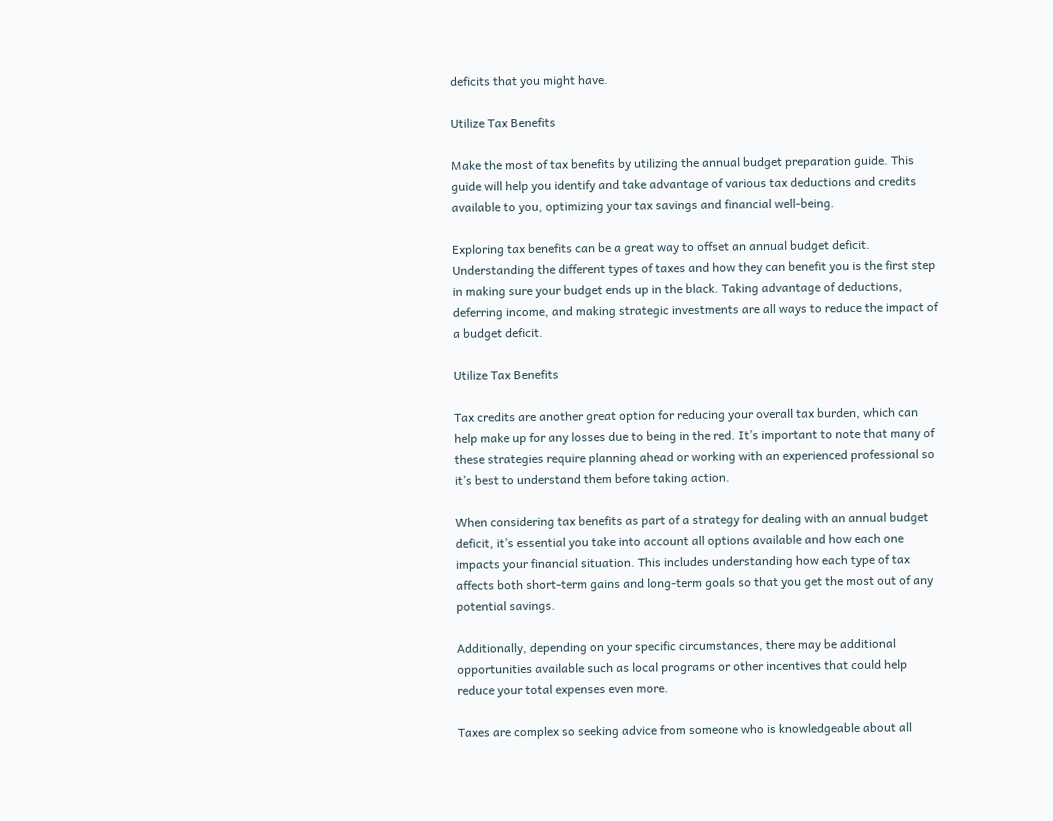deficits that you might have.

Utilize Tax Benefits

Make the most of tax benefits by utilizing the annual budget preparation guide. This guide will help you identify and take advantage of various tax deductions and credits available to you, optimizing your tax savings and financial well-being.

Exploring tax benefits can be a great way to offset an annual budget deficit. Understanding the different types of taxes and how they can benefit you is the first step in making sure your budget ends up in the black. Taking advantage of deductions, deferring income, and making strategic investments are all ways to reduce the impact of a budget deficit.

Utilize Tax Benefits

Tax credits are another great option for reducing your overall tax burden, which can help make up for any losses due to being in the red. It’s important to note that many of these strategies require planning ahead or working with an experienced professional so it’s best to understand them before taking action.

When considering tax benefits as part of a strategy for dealing with an annual budget deficit, it’s essential you take into account all options available and how each one impacts your financial situation. This includes understanding how each type of tax affects both short-term gains and long-term goals so that you get the most out of any potential savings.

Additionally, depending on your specific circumstances, there may be additional opportunities available such as local programs or other incentives that could help reduce your total expenses even more.

Taxes are complex so seeking advice from someone who is knowledgeable about all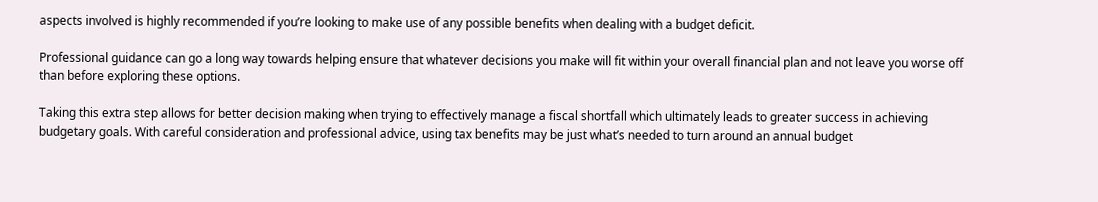aspects involved is highly recommended if you’re looking to make use of any possible benefits when dealing with a budget deficit.

Professional guidance can go a long way towards helping ensure that whatever decisions you make will fit within your overall financial plan and not leave you worse off than before exploring these options.

Taking this extra step allows for better decision making when trying to effectively manage a fiscal shortfall which ultimately leads to greater success in achieving budgetary goals. With careful consideration and professional advice, using tax benefits may be just what’s needed to turn around an annual budget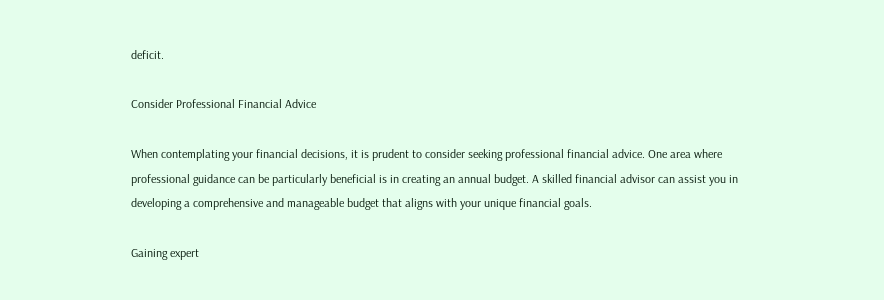deficit.

Consider Professional Financial Advice

When contemplating your financial decisions, it is prudent to consider seeking professional financial advice. One area where professional guidance can be particularly beneficial is in creating an annual budget. A skilled financial advisor can assist you in developing a comprehensive and manageable budget that aligns with your unique financial goals.

Gaining expert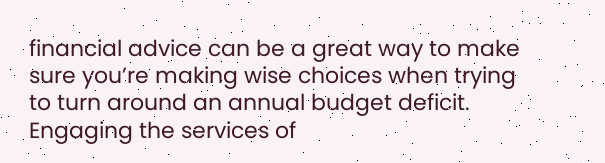financial advice can be a great way to make sure you’re making wise choices when trying to turn around an annual budget deficit. Engaging the services of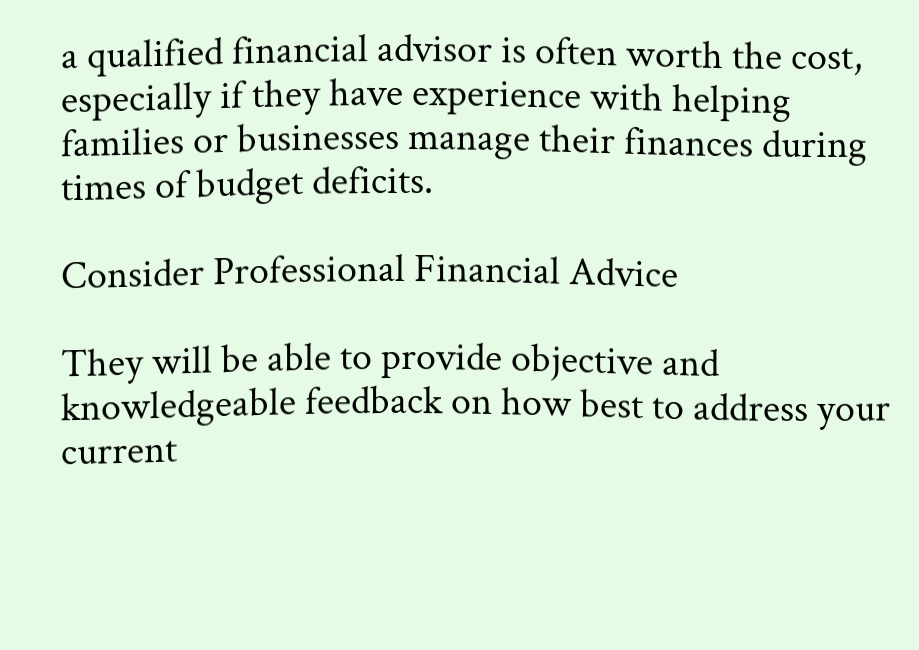a qualified financial advisor is often worth the cost, especially if they have experience with helping families or businesses manage their finances during times of budget deficits.

Consider Professional Financial Advice

They will be able to provide objective and knowledgeable feedback on how best to address your current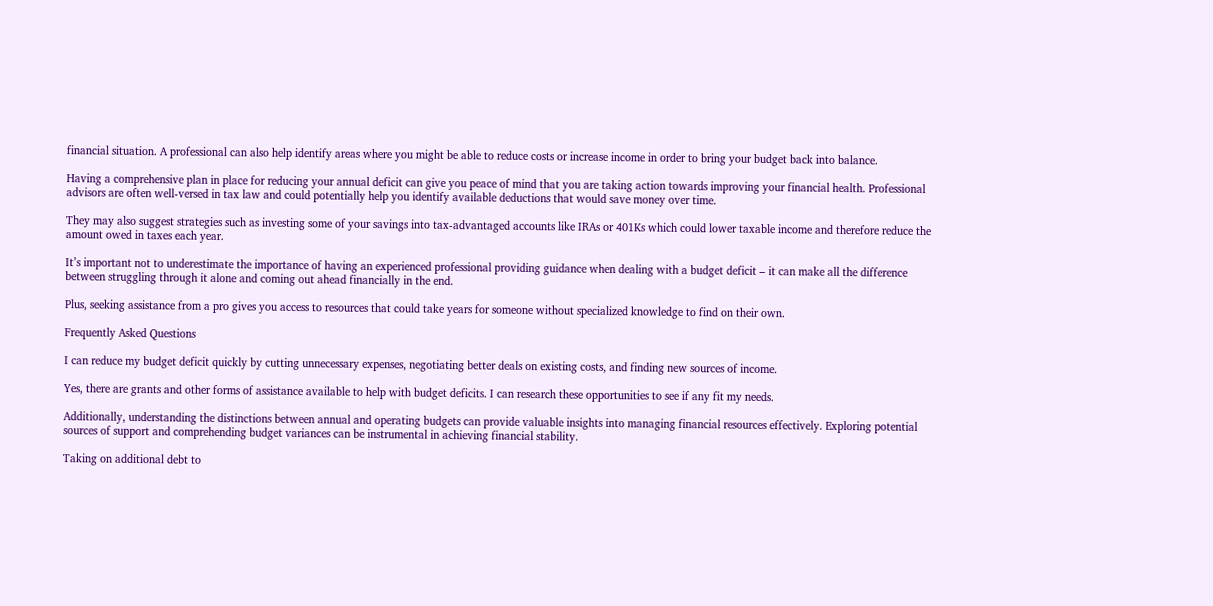financial situation. A professional can also help identify areas where you might be able to reduce costs or increase income in order to bring your budget back into balance.

Having a comprehensive plan in place for reducing your annual deficit can give you peace of mind that you are taking action towards improving your financial health. Professional advisors are often well-versed in tax law and could potentially help you identify available deductions that would save money over time.

They may also suggest strategies such as investing some of your savings into tax-advantaged accounts like IRAs or 401Ks which could lower taxable income and therefore reduce the amount owed in taxes each year.

It’s important not to underestimate the importance of having an experienced professional providing guidance when dealing with a budget deficit – it can make all the difference between struggling through it alone and coming out ahead financially in the end.

Plus, seeking assistance from a pro gives you access to resources that could take years for someone without specialized knowledge to find on their own.

Frequently Asked Questions

I can reduce my budget deficit quickly by cutting unnecessary expenses, negotiating better deals on existing costs, and finding new sources of income.

Yes, there are grants and other forms of assistance available to help with budget deficits. I can research these opportunities to see if any fit my needs.

Additionally, understanding the distinctions between annual and operating budgets can provide valuable insights into managing financial resources effectively. Exploring potential sources of support and comprehending budget variances can be instrumental in achieving financial stability.

Taking on additional debt to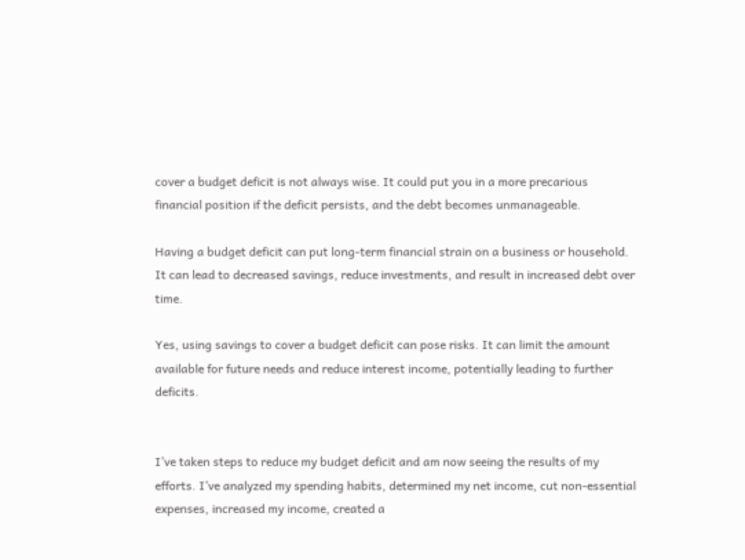cover a budget deficit is not always wise. It could put you in a more precarious financial position if the deficit persists, and the debt becomes unmanageable.

Having a budget deficit can put long-term financial strain on a business or household. It can lead to decreased savings, reduce investments, and result in increased debt over time.

Yes, using savings to cover a budget deficit can pose risks. It can limit the amount available for future needs and reduce interest income, potentially leading to further deficits.


I’ve taken steps to reduce my budget deficit and am now seeing the results of my efforts. I’ve analyzed my spending habits, determined my net income, cut non-essential expenses, increased my income, created a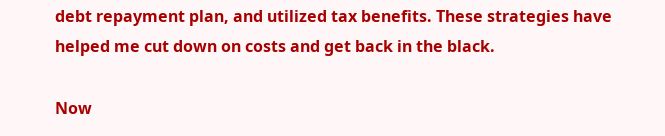debt repayment plan, and utilized tax benefits. These strategies have helped me cut down on costs and get back in the black.

Now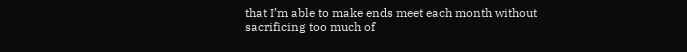that I’m able to make ends meet each month without sacrificing too much of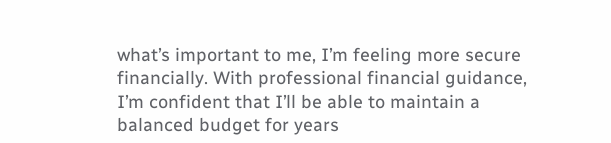what’s important to me, I’m feeling more secure financially. With professional financial guidance, I’m confident that I’ll be able to maintain a balanced budget for years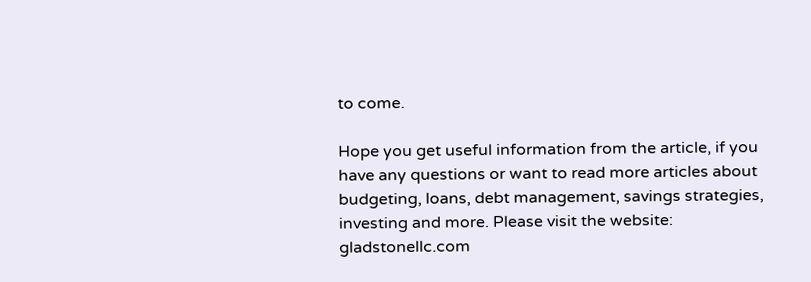to come.

Hope you get useful information from the article, if you have any questions or want to read more articles about budgeting, loans, debt management, savings strategies, investing and more. Please visit the website: gladstonellc.com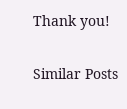Thank you!

Similar Posts